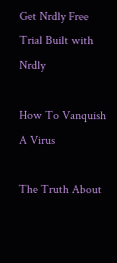Get Nrdly Free Trial Built with Nrdly

How To Vanquish A Virus

The Truth About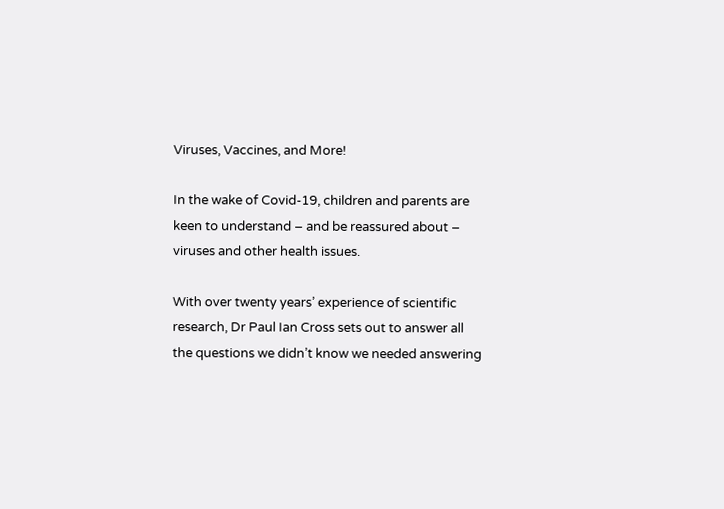Viruses, Vaccines, and More!

In the wake of Covid-19, children and parents are keen to understand – and be reassured about – viruses and other health issues.

With over twenty years’ experience of scientific research, Dr Paul Ian Cross sets out to answer all the questions we didn’t know we needed answering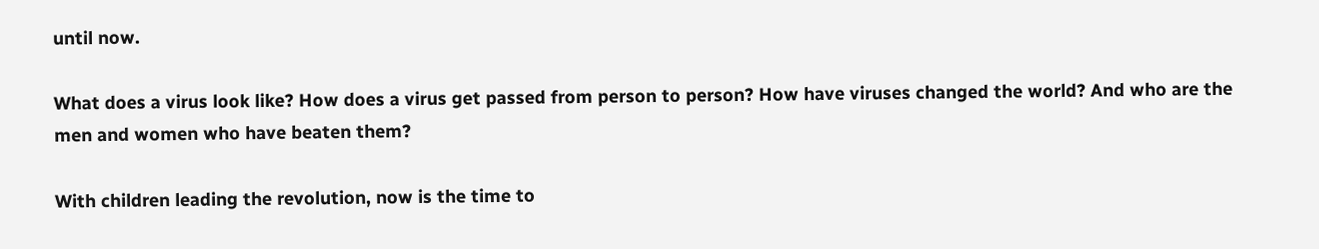until now.

What does a virus look like? How does a virus get passed from person to person? How have viruses changed the world? And who are the men and women who have beaten them?

With children leading the revolution, now is the time to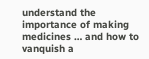understand the importance of making medicines … and how to vanquish a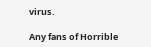virus.

Any fans of Horrible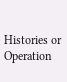Histories or Operation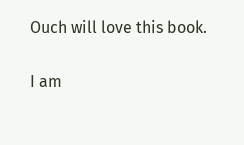Ouch will love this book.

I am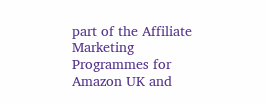part of the Affiliate Marketing Programmes for Amazon UK and